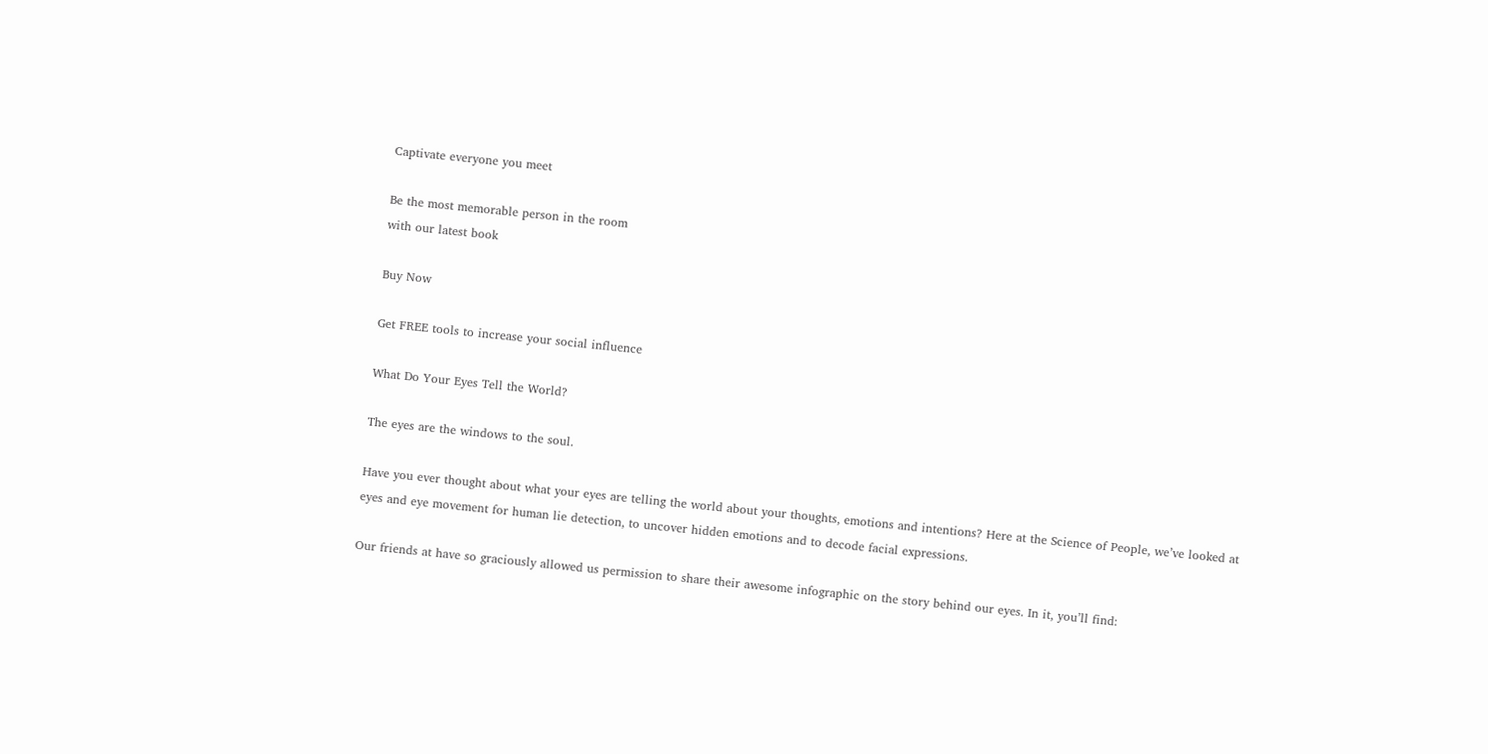Captivate everyone you meet

Be the most memorable person in the room
with our latest book

Buy Now

Get FREE tools to increase your social influence

What Do Your Eyes Tell the World?

The eyes are the windows to the soul.

Have you ever thought about what your eyes are telling the world about your thoughts, emotions and intentions? Here at the Science of People, we’ve looked at eyes and eye movement for human lie detection, to uncover hidden emotions and to decode facial expressions.

Our friends at have so graciously allowed us permission to share their awesome infographic on the story behind our eyes. In it, you’ll find: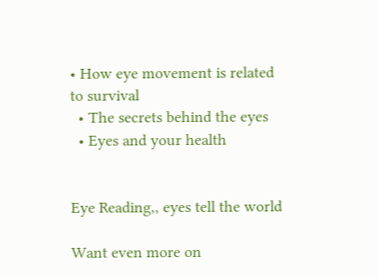• How eye movement is related to survival
  • The secrets behind the eyes
  • Eyes and your health


Eye Reading,, eyes tell the world

Want even more on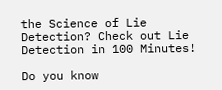the Science of Lie Detection? Check out Lie Detection in 100 Minutes!

Do you know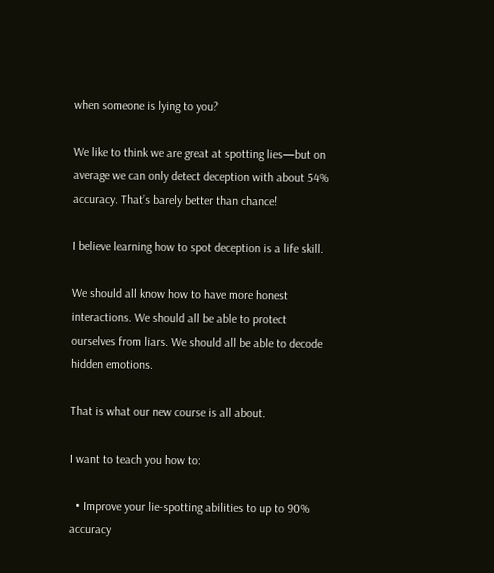when someone is lying to you?

We like to think we are great at spotting lies—but on average we can only detect deception with about 54% accuracy. That’s barely better than chance!

I believe learning how to spot deception is a life skill.

We should all know how to have more honest interactions. We should all be able to protect ourselves from liars. We should all be able to decode hidden emotions.

That is what our new course is all about.

I want to teach you how to:

  • Improve your lie-spotting abilities to up to 90% accuracy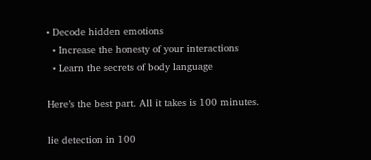• Decode hidden emotions
  • Increase the honesty of your interactions
  • Learn the secrets of body language

Here’s the best part. All it takes is 100 minutes.

lie detection in 100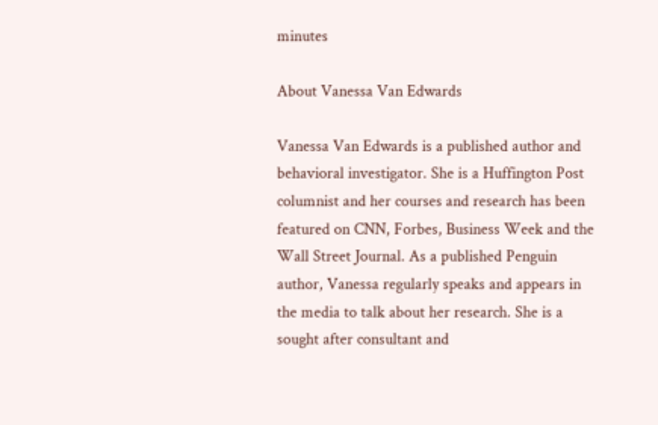minutes

About Vanessa Van Edwards

Vanessa Van Edwards is a published author and behavioral investigator. She is a Huffington Post columnist and her courses and research has been featured on CNN, Forbes, Business Week and the Wall Street Journal. As a published Penguin author, Vanessa regularly speaks and appears in the media to talk about her research. She is a sought after consultant and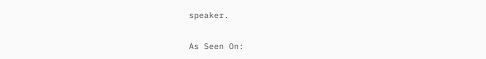speaker.

As Seen On: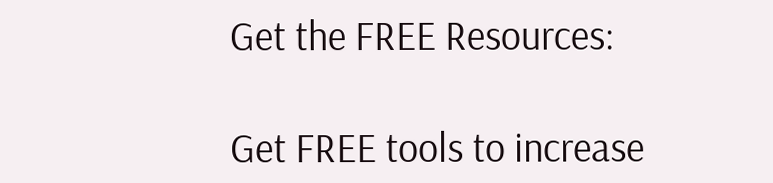Get the FREE Resources:

Get FREE tools to increase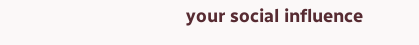your social influence